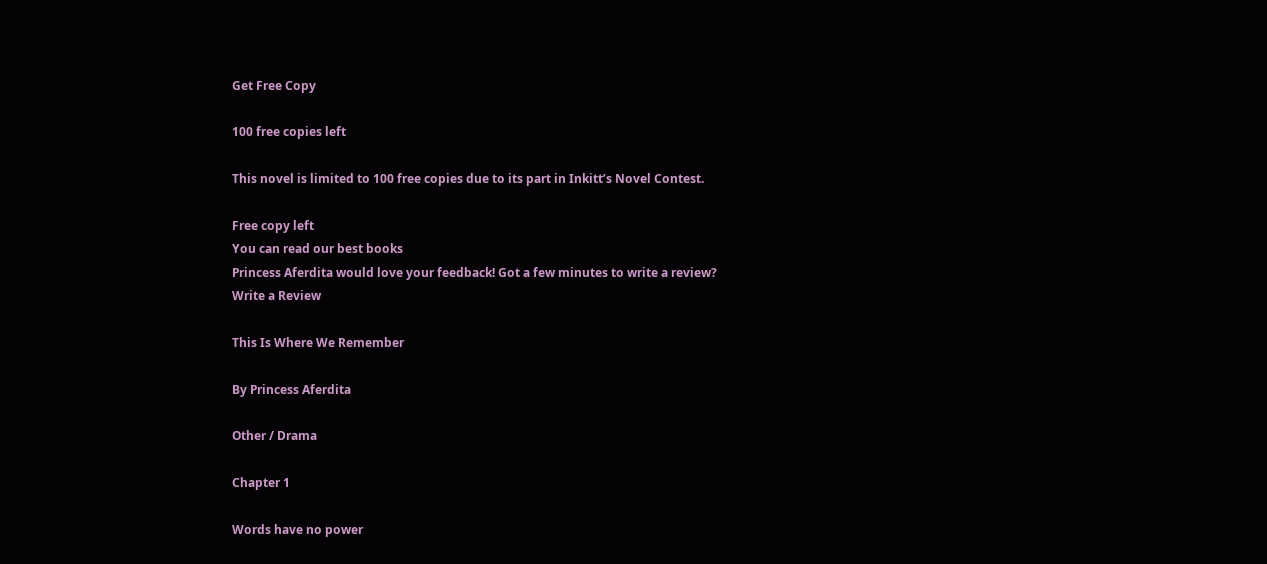Get Free Copy

100 free copies left

This novel is limited to 100 free copies due to its part in Inkitt’s Novel Contest.

Free copy left
You can read our best books
Princess Aferdita would love your feedback! Got a few minutes to write a review?
Write a Review

This Is Where We Remember

By Princess Aferdita

Other / Drama

Chapter 1

Words have no power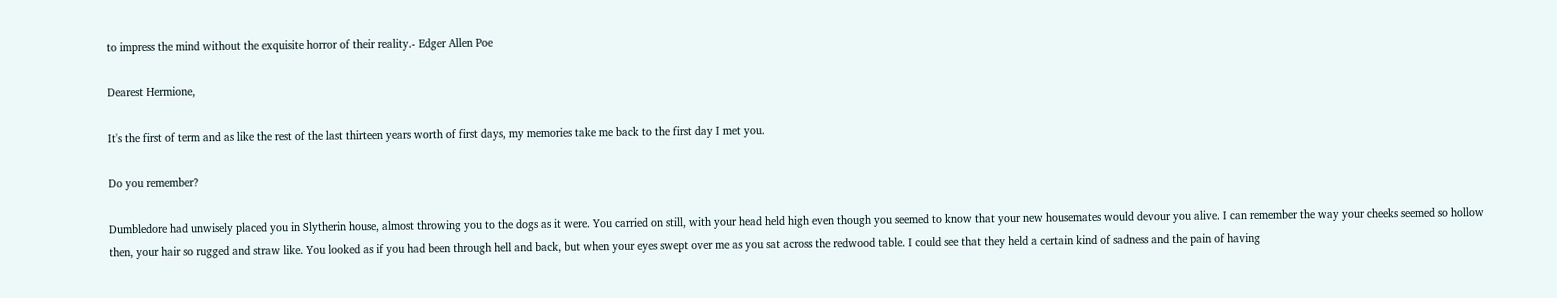to impress the mind without the exquisite horror of their reality.- Edger Allen Poe

Dearest Hermione,

It's the first of term and as like the rest of the last thirteen years worth of first days, my memories take me back to the first day I met you.

Do you remember?

Dumbledore had unwisely placed you in Slytherin house, almost throwing you to the dogs as it were. You carried on still, with your head held high even though you seemed to know that your new housemates would devour you alive. I can remember the way your cheeks seemed so hollow then, your hair so rugged and straw like. You looked as if you had been through hell and back, but when your eyes swept over me as you sat across the redwood table. I could see that they held a certain kind of sadness and the pain of having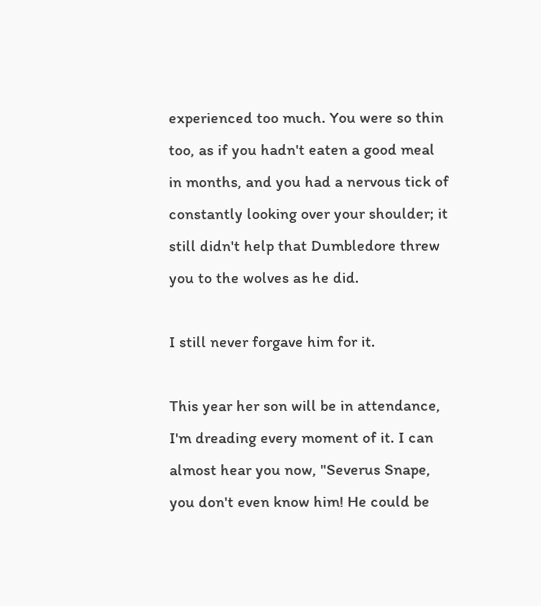experienced too much. You were so thin too, as if you hadn't eaten a good meal in months, and you had a nervous tick of constantly looking over your shoulder; it still didn't help that Dumbledore threw you to the wolves as he did.

I still never forgave him for it.

This year her son will be in attendance, I'm dreading every moment of it. I can almost hear you now, "Severus Snape, you don't even know him! He could be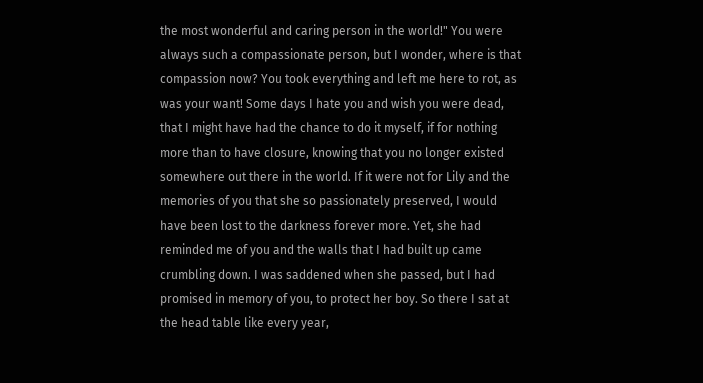the most wonderful and caring person in the world!" You were always such a compassionate person, but I wonder, where is that compassion now? You took everything and left me here to rot, as was your want! Some days I hate you and wish you were dead, that I might have had the chance to do it myself, if for nothing more than to have closure, knowing that you no longer existed somewhere out there in the world. If it were not for Lily and the memories of you that she so passionately preserved, I would have been lost to the darkness forever more. Yet, she had reminded me of you and the walls that I had built up came crumbling down. I was saddened when she passed, but I had promised in memory of you, to protect her boy. So there I sat at the head table like every year,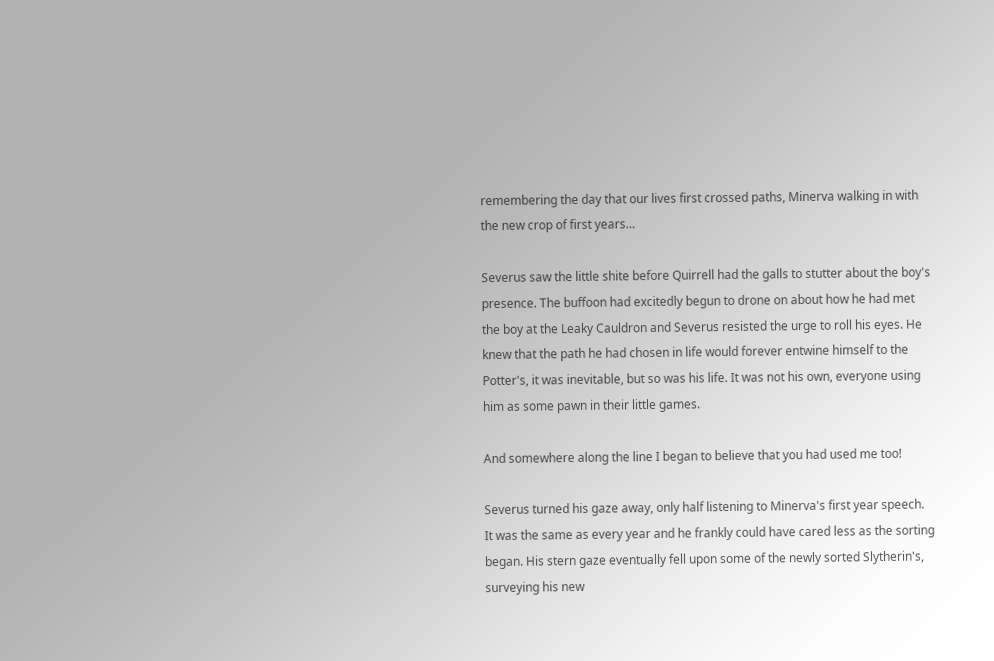remembering the day that our lives first crossed paths, Minerva walking in with the new crop of first years…

Severus saw the little shite before Quirrell had the galls to stutter about the boy's presence. The buffoon had excitedly begun to drone on about how he had met the boy at the Leaky Cauldron and Severus resisted the urge to roll his eyes. He knew that the path he had chosen in life would forever entwine himself to the Potter's, it was inevitable, but so was his life. It was not his own, everyone using him as some pawn in their little games.

And somewhere along the line I began to believe that you had used me too!

Severus turned his gaze away, only half listening to Minerva's first year speech. It was the same as every year and he frankly could have cared less as the sorting began. His stern gaze eventually fell upon some of the newly sorted Slytherin's, surveying his new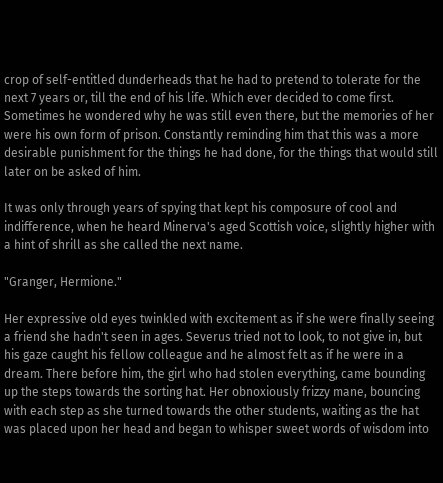crop of self-entitled dunderheads that he had to pretend to tolerate for the next 7 years or, till the end of his life. Which ever decided to come first. Sometimes he wondered why he was still even there, but the memories of her were his own form of prison. Constantly reminding him that this was a more desirable punishment for the things he had done, for the things that would still later on be asked of him.

It was only through years of spying that kept his composure of cool and indifference, when he heard Minerva's aged Scottish voice, slightly higher with a hint of shrill as she called the next name.

"Granger, Hermione."

Her expressive old eyes twinkled with excitement as if she were finally seeing a friend she hadn't seen in ages. Severus tried not to look, to not give in, but his gaze caught his fellow colleague and he almost felt as if he were in a dream. There before him, the girl who had stolen everything, came bounding up the steps towards the sorting hat. Her obnoxiously frizzy mane, bouncing with each step as she turned towards the other students, waiting as the hat was placed upon her head and began to whisper sweet words of wisdom into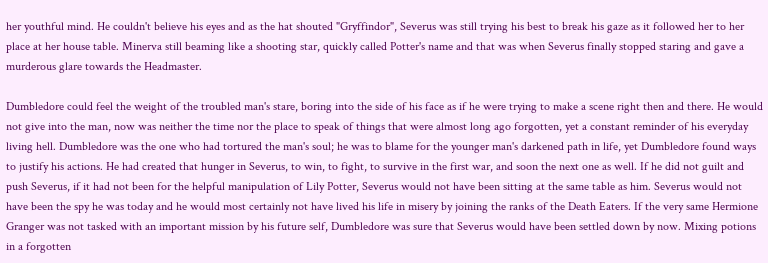her youthful mind. He couldn't believe his eyes and as the hat shouted "Gryffindor", Severus was still trying his best to break his gaze as it followed her to her place at her house table. Minerva still beaming like a shooting star, quickly called Potter's name and that was when Severus finally stopped staring and gave a murderous glare towards the Headmaster.

Dumbledore could feel the weight of the troubled man's stare, boring into the side of his face as if he were trying to make a scene right then and there. He would not give into the man, now was neither the time nor the place to speak of things that were almost long ago forgotten, yet a constant reminder of his everyday living hell. Dumbledore was the one who had tortured the man's soul; he was to blame for the younger man's darkened path in life, yet Dumbledore found ways to justify his actions. He had created that hunger in Severus, to win, to fight, to survive in the first war, and soon the next one as well. If he did not guilt and push Severus, if it had not been for the helpful manipulation of Lily Potter, Severus would not have been sitting at the same table as him. Severus would not have been the spy he was today and he would most certainly not have lived his life in misery by joining the ranks of the Death Eaters. If the very same Hermione Granger was not tasked with an important mission by his future self, Dumbledore was sure that Severus would have been settled down by now. Mixing potions in a forgotten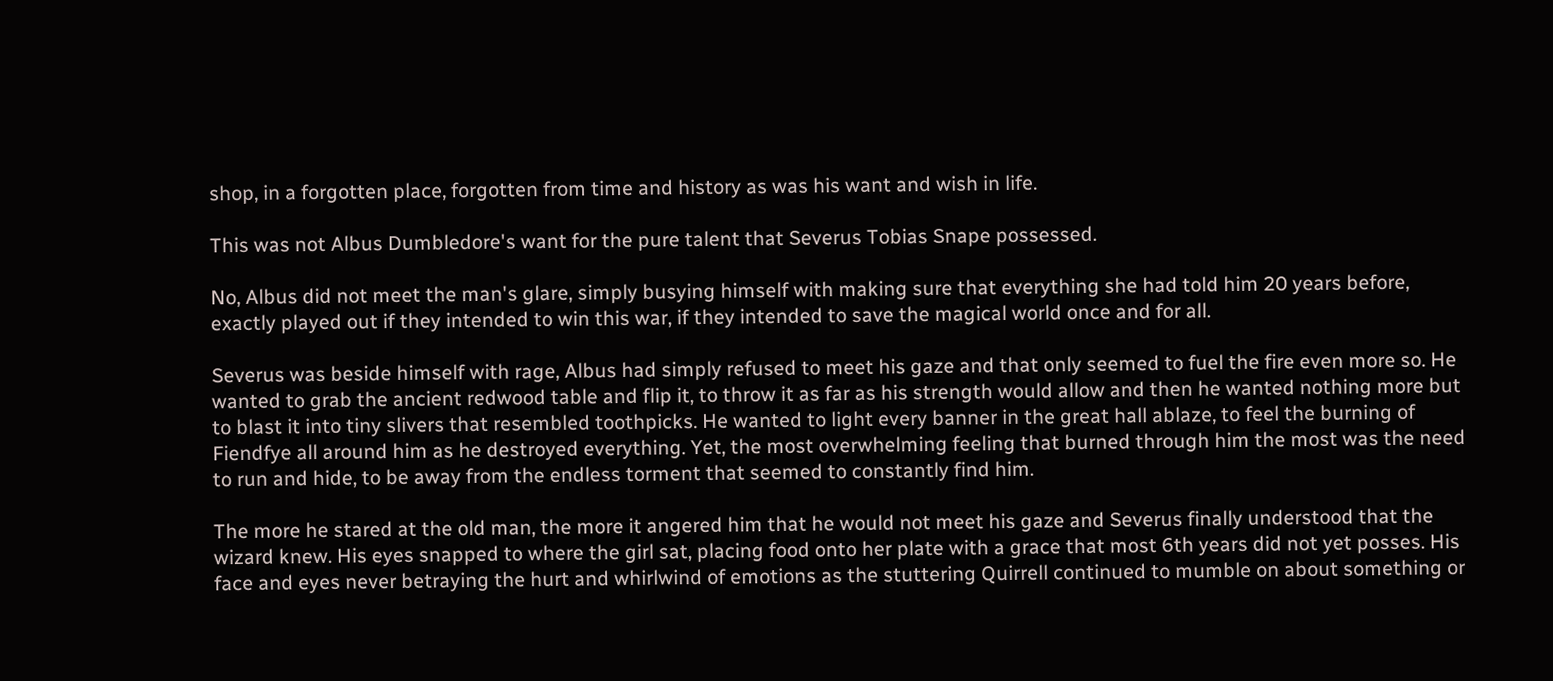shop, in a forgotten place, forgotten from time and history as was his want and wish in life.

This was not Albus Dumbledore's want for the pure talent that Severus Tobias Snape possessed.

No, Albus did not meet the man's glare, simply busying himself with making sure that everything she had told him 20 years before, exactly played out if they intended to win this war, if they intended to save the magical world once and for all.

Severus was beside himself with rage, Albus had simply refused to meet his gaze and that only seemed to fuel the fire even more so. He wanted to grab the ancient redwood table and flip it, to throw it as far as his strength would allow and then he wanted nothing more but to blast it into tiny slivers that resembled toothpicks. He wanted to light every banner in the great hall ablaze, to feel the burning of Fiendfye all around him as he destroyed everything. Yet, the most overwhelming feeling that burned through him the most was the need to run and hide, to be away from the endless torment that seemed to constantly find him.

The more he stared at the old man, the more it angered him that he would not meet his gaze and Severus finally understood that the wizard knew. His eyes snapped to where the girl sat, placing food onto her plate with a grace that most 6th years did not yet posses. His face and eyes never betraying the hurt and whirlwind of emotions as the stuttering Quirrell continued to mumble on about something or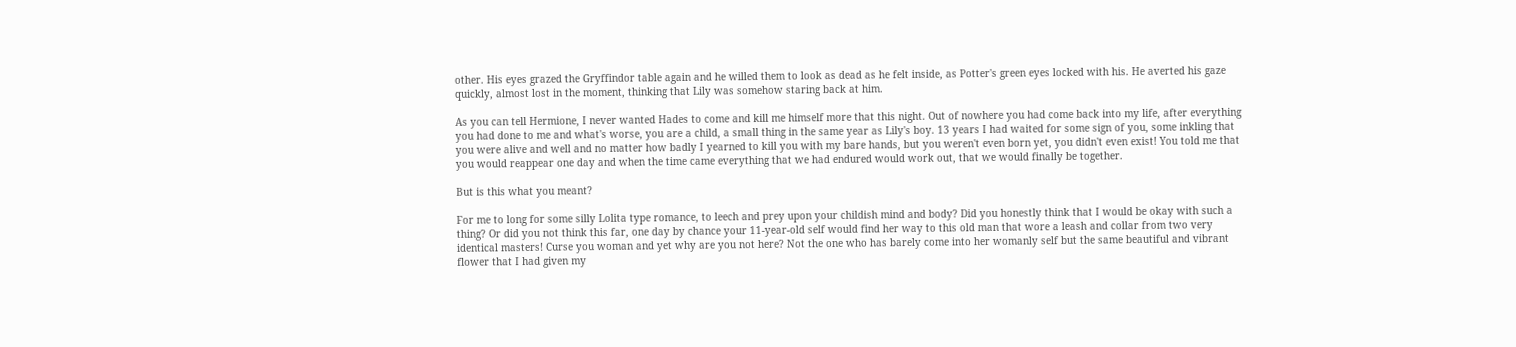other. His eyes grazed the Gryffindor table again and he willed them to look as dead as he felt inside, as Potter's green eyes locked with his. He averted his gaze quickly, almost lost in the moment, thinking that Lily was somehow staring back at him.

As you can tell Hermione, I never wanted Hades to come and kill me himself more that this night. Out of nowhere you had come back into my life, after everything you had done to me and what's worse, you are a child, a small thing in the same year as Lily's boy. 13 years I had waited for some sign of you, some inkling that you were alive and well and no matter how badly I yearned to kill you with my bare hands, but you weren't even born yet, you didn't even exist! You told me that you would reappear one day and when the time came everything that we had endured would work out, that we would finally be together.

But is this what you meant?

For me to long for some silly Lolita type romance, to leech and prey upon your childish mind and body? Did you honestly think that I would be okay with such a thing? Or did you not think this far, one day by chance your 11-year-old self would find her way to this old man that wore a leash and collar from two very identical masters! Curse you woman and yet why are you not here? Not the one who has barely come into her womanly self but the same beautiful and vibrant flower that I had given my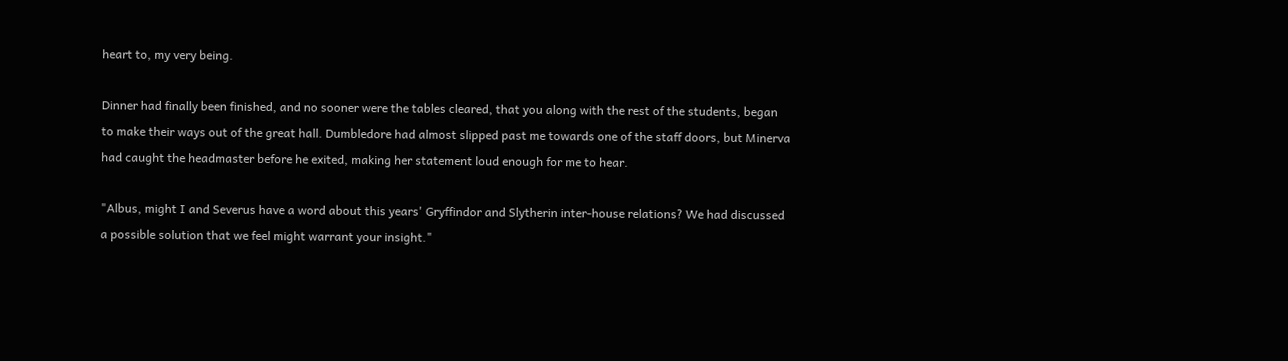heart to, my very being.

Dinner had finally been finished, and no sooner were the tables cleared, that you along with the rest of the students, began to make their ways out of the great hall. Dumbledore had almost slipped past me towards one of the staff doors, but Minerva had caught the headmaster before he exited, making her statement loud enough for me to hear.

"Albus, might I and Severus have a word about this years' Gryffindor and Slytherin inter-house relations? We had discussed a possible solution that we feel might warrant your insight."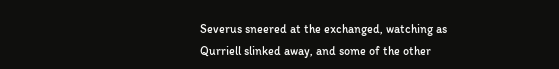Severus sneered at the exchanged, watching as Qurriell slinked away, and some of the other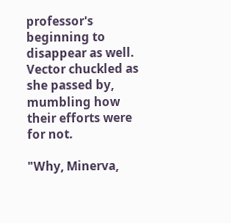professor's beginning to disappear as well. Vector chuckled as she passed by, mumbling how their efforts were for not.

"Why, Minerva,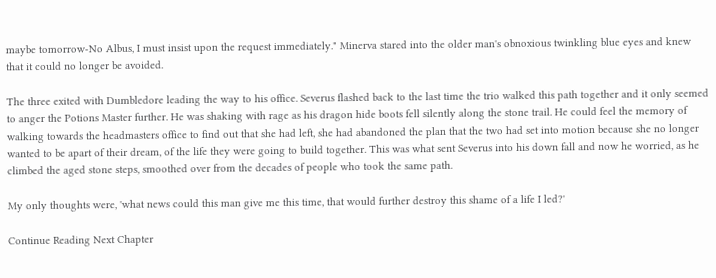maybe tomorrow-No Albus, I must insist upon the request immediately." Minerva stared into the older man's obnoxious twinkling blue eyes and knew that it could no longer be avoided.

The three exited with Dumbledore leading the way to his office. Severus flashed back to the last time the trio walked this path together and it only seemed to anger the Potions Master further. He was shaking with rage as his dragon hide boots fell silently along the stone trail. He could feel the memory of walking towards the headmasters office to find out that she had left, she had abandoned the plan that the two had set into motion because she no longer wanted to be apart of their dream, of the life they were going to build together. This was what sent Severus into his down fall and now he worried, as he climbed the aged stone steps, smoothed over from the decades of people who took the same path.

My only thoughts were, 'what news could this man give me this time, that would further destroy this shame of a life I led?'

Continue Reading Next Chapter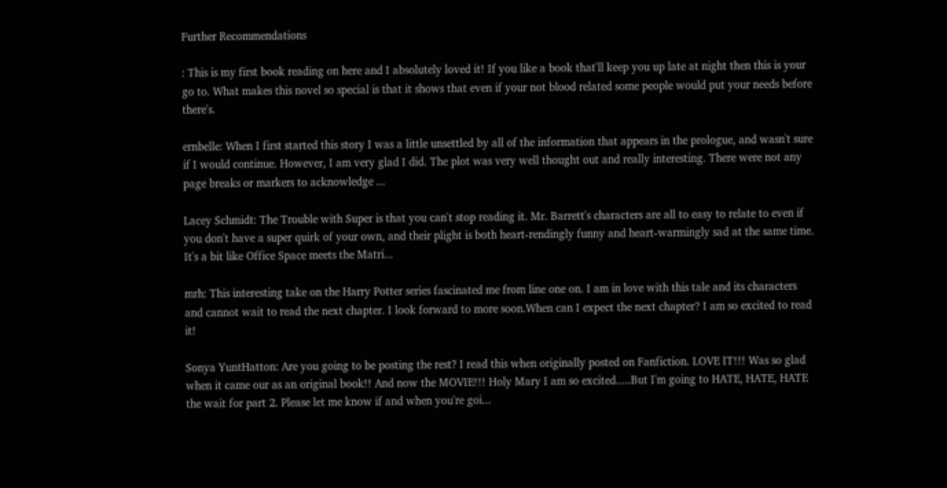Further Recommendations

: This is my first book reading on here and I absolutely loved it! If you like a book that'll keep you up late at night then this is your go to. What makes this novel so special is that it shows that even if your not blood related some people would put your needs before there's.

ernbelle: When I first started this story I was a little unsettled by all of the information that appears in the prologue, and wasn't sure if I would continue. However, I am very glad I did. The plot was very well thought out and really interesting. There were not any page breaks or markers to acknowledge ...

Lacey Schmidt: The Trouble with Super is that you can't stop reading it. Mr. Barrett's characters are all to easy to relate to even if you don't have a super quirk of your own, and their plight is both heart-rendingly funny and heart-warmingly sad at the same time. It's a bit like Office Space meets the Matri...

mrh: This interesting take on the Harry Potter series fascinated me from line one on. I am in love with this tale and its characters and cannot wait to read the next chapter. I look forward to more soon.When can I expect the next chapter? I am so excited to read it!

Sonya YuntHatton: Are you going to be posting the rest? I read this when originally posted on Fanfiction. LOVE IT!!! Was so glad when it came our as an original book!! And now the MOVIE!!! Holy Mary I am so excited.....But I'm going to HATE, HATE, HATE the wait for part 2. Please let me know if and when you're goi...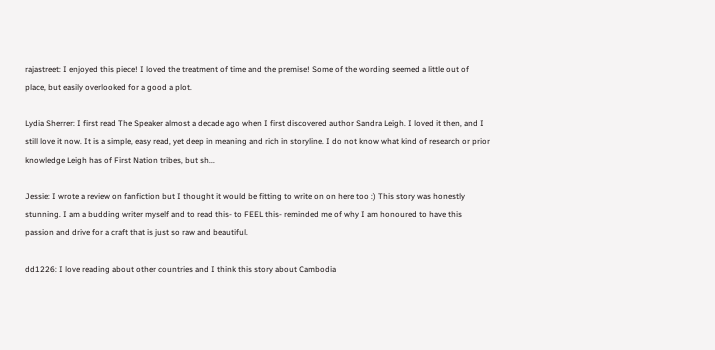rajastreet: I enjoyed this piece! I loved the treatment of time and the premise! Some of the wording seemed a little out of place, but easily overlooked for a good a plot.

Lydia Sherrer: I first read The Speaker almost a decade ago when I first discovered author Sandra Leigh. I loved it then, and I still love it now. It is a simple, easy read, yet deep in meaning and rich in storyline. I do not know what kind of research or prior knowledge Leigh has of First Nation tribes, but sh...

Jessie: I wrote a review on fanfiction but I thought it would be fitting to write on on here too :) This story was honestly stunning. I am a budding writer myself and to read this- to FEEL this- reminded me of why I am honoured to have this passion and drive for a craft that is just so raw and beautiful.

dd1226: I love reading about other countries and I think this story about Cambodia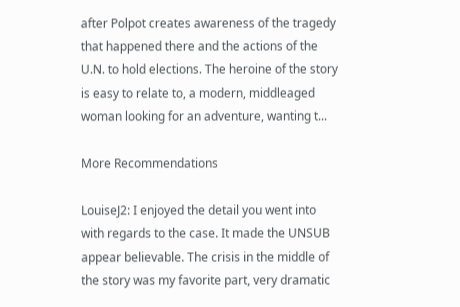after Polpot creates awareness of the tragedy that happened there and the actions of the U.N. to hold elections. The heroine of the story is easy to relate to, a modern, middleaged woman looking for an adventure, wanting t...

More Recommendations

LouiseJ2: I enjoyed the detail you went into with regards to the case. It made the UNSUB appear believable. The crisis in the middle of the story was my favorite part, very dramatic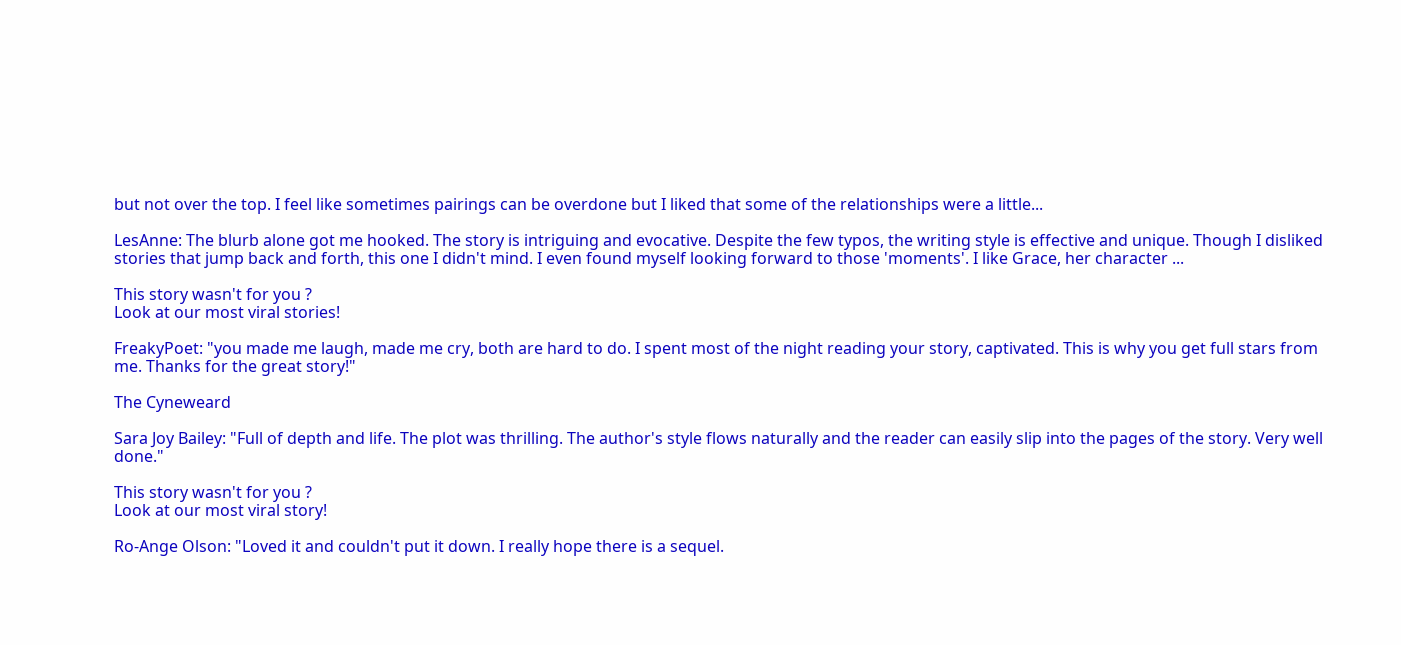but not over the top. I feel like sometimes pairings can be overdone but I liked that some of the relationships were a little...

LesAnne: The blurb alone got me hooked. The story is intriguing and evocative. Despite the few typos, the writing style is effective and unique. Though I disliked stories that jump back and forth, this one I didn't mind. I even found myself looking forward to those 'moments'. I like Grace, her character ...

This story wasn't for you ?
Look at our most viral stories!

FreakyPoet: "you made me laugh, made me cry, both are hard to do. I spent most of the night reading your story, captivated. This is why you get full stars from me. Thanks for the great story!"

The Cyneweard

Sara Joy Bailey: "Full of depth and life. The plot was thrilling. The author's style flows naturally and the reader can easily slip into the pages of the story. Very well done."

This story wasn't for you ?
Look at our most viral story!

Ro-Ange Olson: "Loved it and couldn't put it down. I really hope there is a sequel.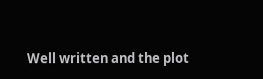Well written and the plot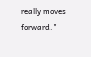really moves forward."